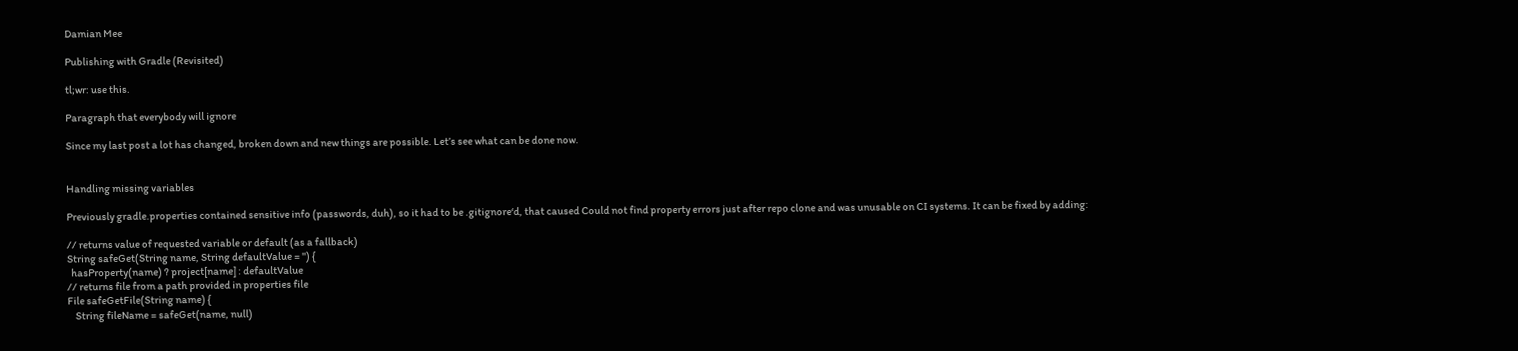Damian Mee

Publishing with Gradle (Revisited)

tl;wr: use this.

Paragraph that everybody will ignore

Since my last post a lot has changed, broken down and new things are possible. Let’s see what can be done now.


Handling missing variables

Previously gradle.properties contained sensitive info (passwords, duh), so it had to be .gitignore‘d, that caused Could not find property errors just after repo clone and was unusable on CI systems. It can be fixed by adding:

// returns value of requested variable or default (as a fallback)
String safeGet(String name, String defaultValue = '') {
  hasProperty(name) ? project[name] : defaultValue
// returns file from a path provided in properties file
File safeGetFile(String name) {
    String fileName = safeGet(name, null)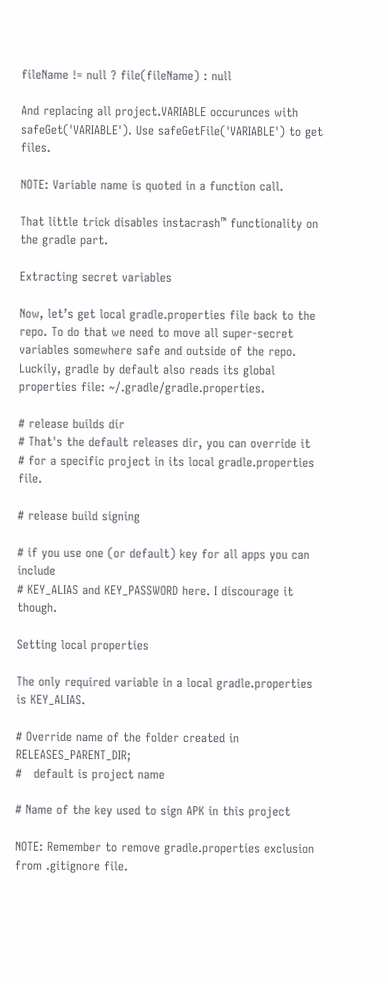fileName != null ? file(fileName) : null

And replacing all project.VARIABLE occurunces with safeGet('VARIABLE'). Use safeGetFile('VARIABLE') to get files.

NOTE: Variable name is quoted in a function call.

That little trick disables instacrash™ functionality on the gradle part.

Extracting secret variables

Now, let’s get local gradle.properties file back to the repo. To do that we need to move all super-secret variables somewhere safe and outside of the repo. Luckily, gradle by default also reads its global properties file: ~/.gradle/gradle.properties.

# release builds dir
# That's the default releases dir, you can override it
# for a specific project in its local gradle.properties file.

# release build signing

# if you use one (or default) key for all apps you can include
# KEY_ALIAS and KEY_PASSWORD here. I discourage it though.

Setting local properties

The only required variable in a local gradle.properties is KEY_ALIAS.

# Override name of the folder created in RELEASES_PARENT_DIR;
#   default is project name

# Name of the key used to sign APK in this project

NOTE: Remember to remove gradle.properties exclusion from .gitignore file.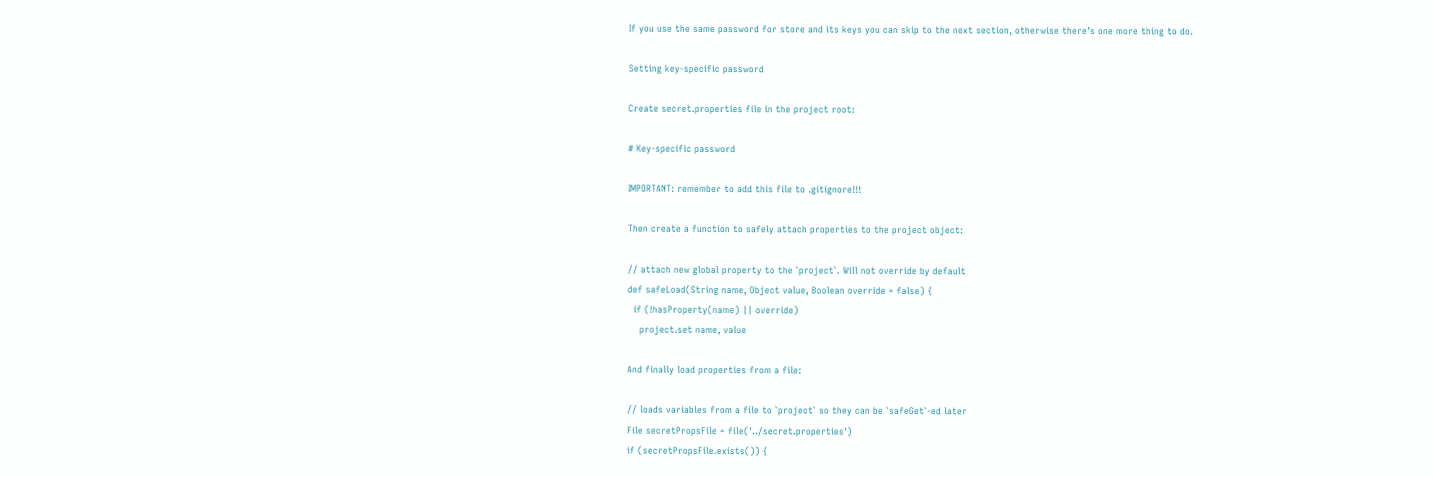If you use the same password for store and its keys you can skip to the next section, otherwise there’s one more thing to do.

Setting key-specific password

Create secret.properties file in the project root:

# Key-specific password

IMPORTANT: remember to add this file to .gitignore!!!

Then create a function to safely attach properties to the project object:

// attach new global property to the `project`. Will not override by default
def safeLoad(String name, Object value, Boolean override = false) {
  if (!hasProperty(name) || override)
    project.set name, value

And finally load properties from a file:

// loads variables from a file to `project` so they can be `safeGet`-ed later
File secretPropsFile = file('../secret.properties')
if (secretPropsFile.exists()) {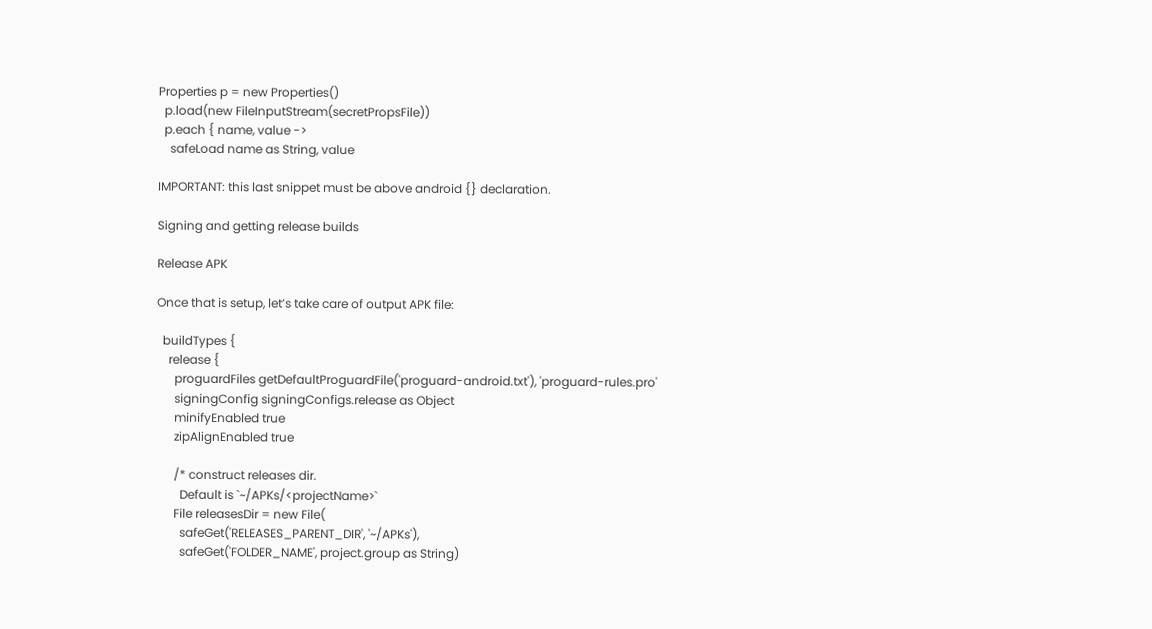Properties p = new Properties()
  p.load(new FileInputStream(secretPropsFile))
  p.each { name, value ->
    safeLoad name as String, value

IMPORTANT: this last snippet must be above android {} declaration.

Signing and getting release builds

Release APK

Once that is setup, let’s take care of output APK file:

  buildTypes {
    release {
      proguardFiles getDefaultProguardFile('proguard-android.txt'), 'proguard-rules.pro'
      signingConfig signingConfigs.release as Object
      minifyEnabled true
      zipAlignEnabled true

      /* construct releases dir.
        Default is `~/APKs/<projectName>`
      File releasesDir = new File(
        safeGet('RELEASES_PARENT_DIR', '~/APKs'),
        safeGet('FOLDER_NAME', project.group as String)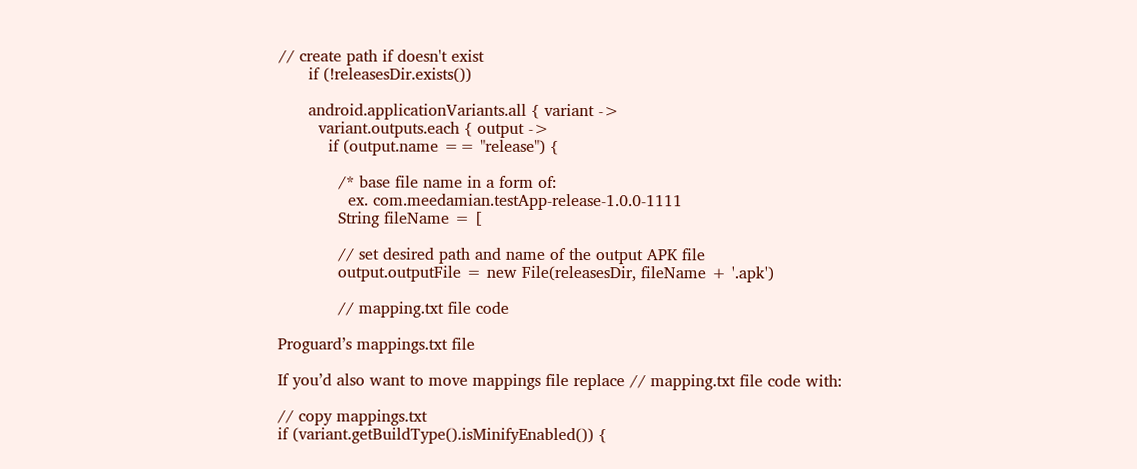// create path if doesn't exist
      if (!releasesDir.exists())

      android.applicationVariants.all { variant ->
        variant.outputs.each { output ->
          if (output.name == "release") {

            /* base file name in a form of:
              ex. com.meedamian.testApp-release-1.0.0-1111
            String fileName = [

            // set desired path and name of the output APK file
            output.outputFile = new File(releasesDir, fileName + '.apk')

            // mapping.txt file code

Proguard’s mappings.txt file

If you’d also want to move mappings file replace // mapping.txt file code with:

// copy mappings.txt
if (variant.getBuildType().isMinifyEnabled()) {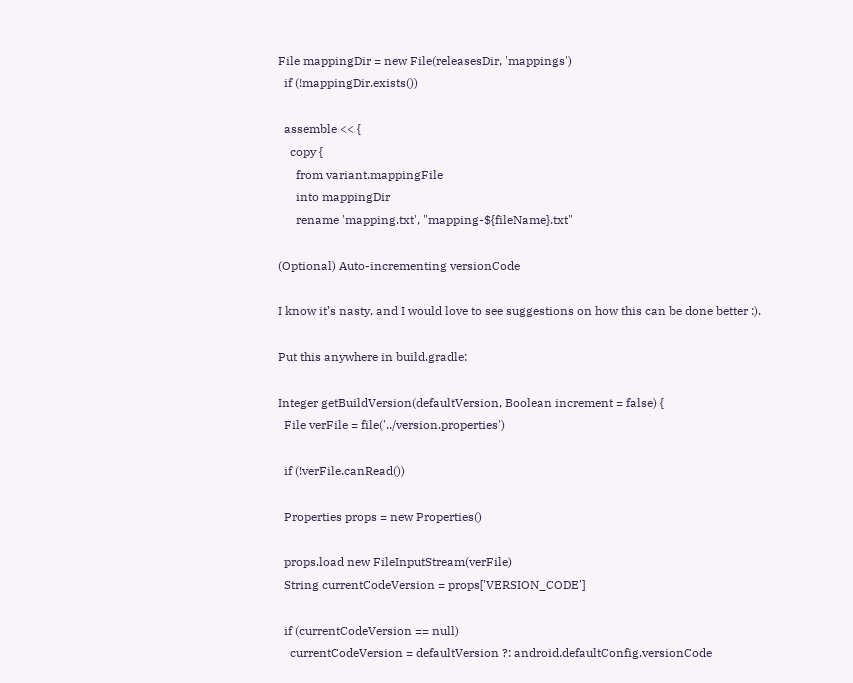File mappingDir = new File(releasesDir, 'mappings')
  if (!mappingDir.exists())

  assemble << {
    copy {
      from variant.mappingFile
      into mappingDir
      rename 'mapping.txt', "mapping-${fileName}.txt"

(Optional) Auto-incrementing versionCode

I know it’s nasty, and I would love to see suggestions on how this can be done better :).

Put this anywhere in build.gradle:

Integer getBuildVersion(defaultVersion, Boolean increment = false) {
  File verFile = file('../version.properties')

  if (!verFile.canRead())

  Properties props = new Properties()

  props.load new FileInputStream(verFile)
  String currentCodeVersion = props['VERSION_CODE']

  if (currentCodeVersion == null)
    currentCodeVersion = defaultVersion ?: android.defaultConfig.versionCode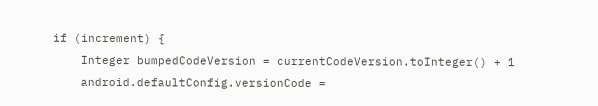if (increment) {
    Integer bumpedCodeVersion = currentCodeVersion.toInteger() + 1
    android.defaultConfig.versionCode =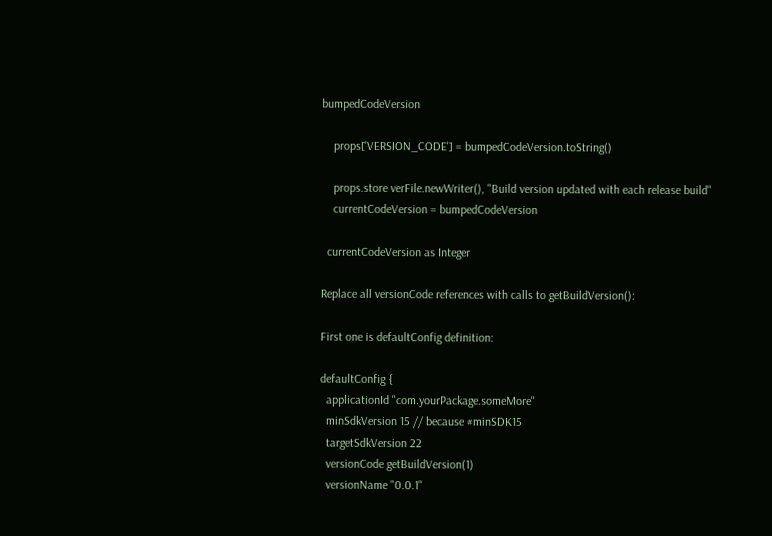bumpedCodeVersion

    props['VERSION_CODE'] = bumpedCodeVersion.toString()

    props.store verFile.newWriter(), "Build version updated with each release build"
    currentCodeVersion = bumpedCodeVersion

  currentCodeVersion as Integer

Replace all versionCode references with calls to getBuildVersion():

First one is defaultConfig definition:

defaultConfig {
  applicationId "com.yourPackage.someMore"
  minSdkVersion 15 // because #minSDK15
  targetSdkVersion 22
  versionCode getBuildVersion(1)
  versionName "0.0.1"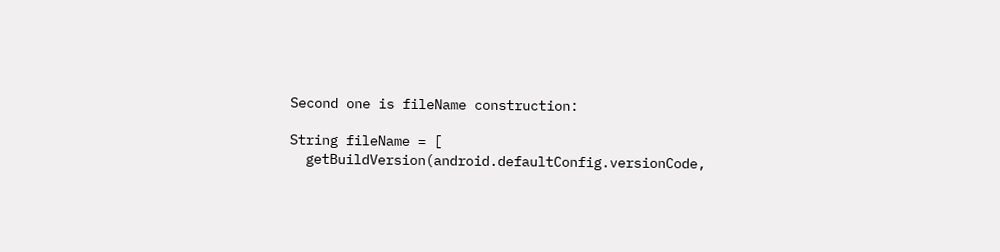Second one is fileName construction:

String fileName = [
  getBuildVersion(android.defaultConfig.versionCode,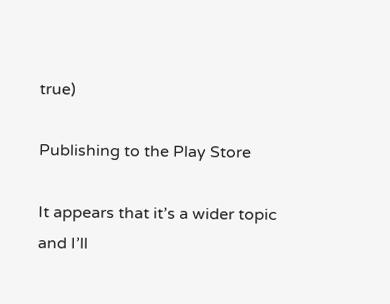true)

Publishing to the Play Store

It appears that it’s a wider topic and I’ll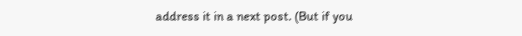address it in a next post. (But if you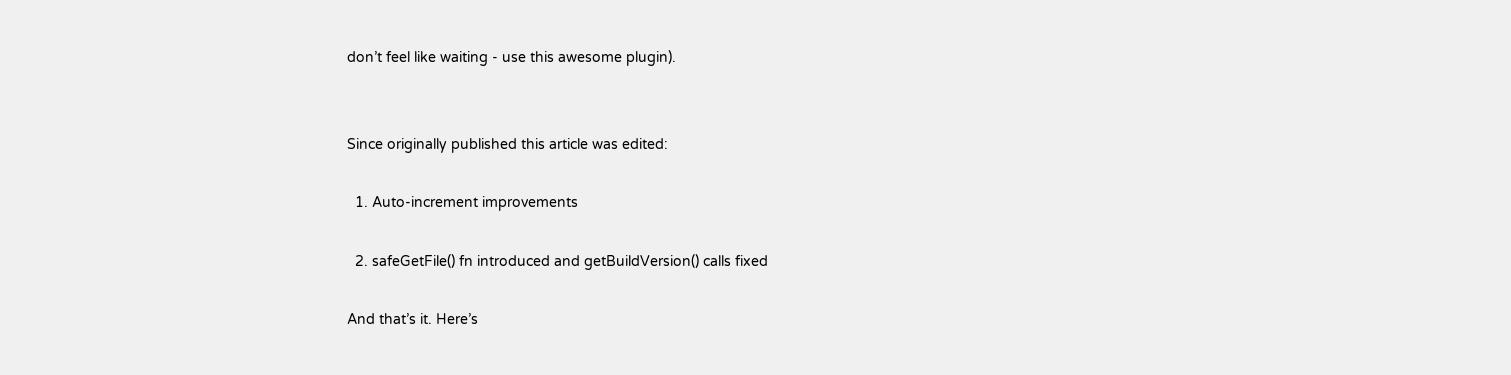don’t feel like waiting - use this awesome plugin).


Since originally published this article was edited:

  1. Auto-increment improvements

  2. safeGetFile() fn introduced and getBuildVersion() calls fixed

And that’s it. Here’s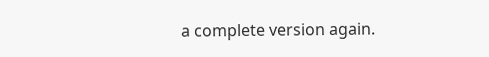a complete version again.